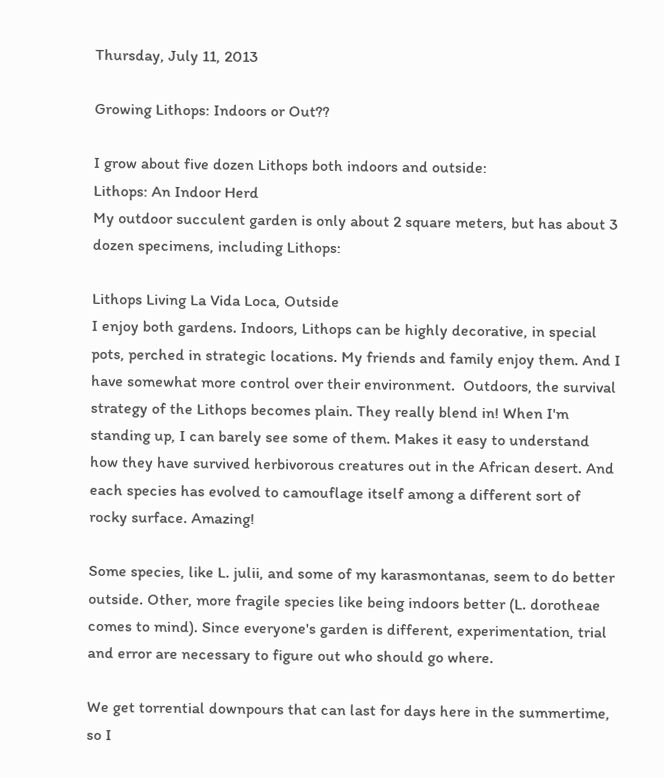Thursday, July 11, 2013

Growing Lithops: Indoors or Out??

I grow about five dozen Lithops both indoors and outside:
Lithops: An Indoor Herd
My outdoor succulent garden is only about 2 square meters, but has about 3 dozen specimens, including Lithops:

Lithops Living La Vida Loca, Outside
I enjoy both gardens. Indoors, Lithops can be highly decorative, in special pots, perched in strategic locations. My friends and family enjoy them. And I have somewhat more control over their environment.  Outdoors, the survival strategy of the Lithops becomes plain. They really blend in! When I'm standing up, I can barely see some of them. Makes it easy to understand how they have survived herbivorous creatures out in the African desert. And each species has evolved to camouflage itself among a different sort of rocky surface. Amazing!

Some species, like L. julii, and some of my karasmontanas, seem to do better outside. Other, more fragile species like being indoors better (L. dorotheae comes to mind). Since everyone's garden is different, experimentation, trial and error are necessary to figure out who should go where.

We get torrential downpours that can last for days here in the summertime, so I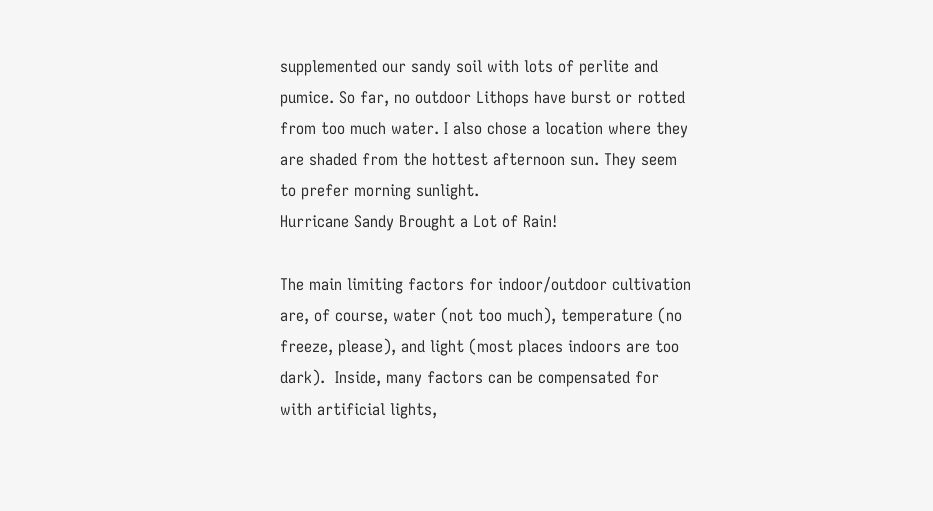supplemented our sandy soil with lots of perlite and pumice. So far, no outdoor Lithops have burst or rotted from too much water. I also chose a location where they are shaded from the hottest afternoon sun. They seem to prefer morning sunlight.
Hurricane Sandy Brought a Lot of Rain!

The main limiting factors for indoor/outdoor cultivation are, of course, water (not too much), temperature (no freeze, please), and light (most places indoors are too dark).  Inside, many factors can be compensated for with artificial lights,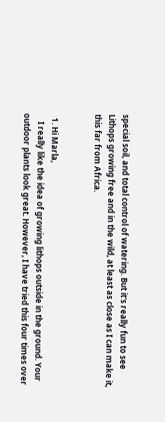special soil, and total control of watering. But it's really fun to see Lithops growing free and in the wild, at least as close as I can make it, this far from Africa.


  1. Hi Marla,
    I really like the idea of growing lithops outside in the ground. Your outdoor plants look great. However, I have tried this four times over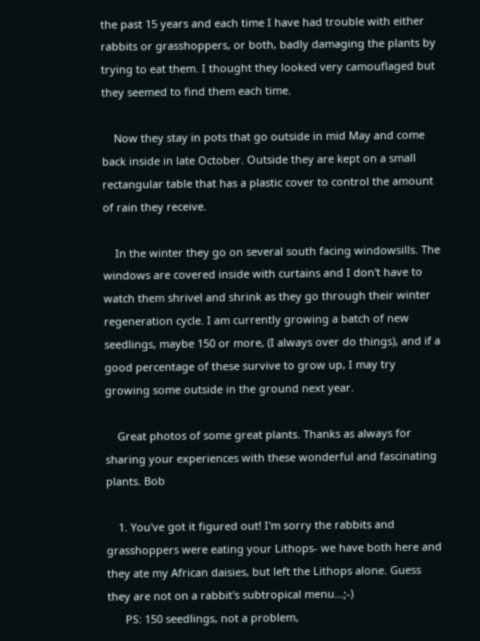the past 15 years and each time I have had trouble with either rabbits or grasshoppers, or both, badly damaging the plants by trying to eat them. I thought they looked very camouflaged but they seemed to find them each time.

    Now they stay in pots that go outside in mid May and come back inside in late October. Outside they are kept on a small rectangular table that has a plastic cover to control the amount of rain they receive.

    In the winter they go on several south facing windowsills. The windows are covered inside with curtains and I don't have to watch them shrivel and shrink as they go through their winter regeneration cycle. I am currently growing a batch of new seedlings, maybe 150 or more, (I always over do things), and if a good percentage of these survive to grow up, I may try growing some outside in the ground next year.

    Great photos of some great plants. Thanks as always for sharing your experiences with these wonderful and fascinating plants. Bob

    1. You've got it figured out! I'm sorry the rabbits and grasshoppers were eating your Lithops- we have both here and they ate my African daisies, but left the Lithops alone. Guess they are not on a rabbit's subtropical menu...;-)
      PS: 150 seedlings, not a problem,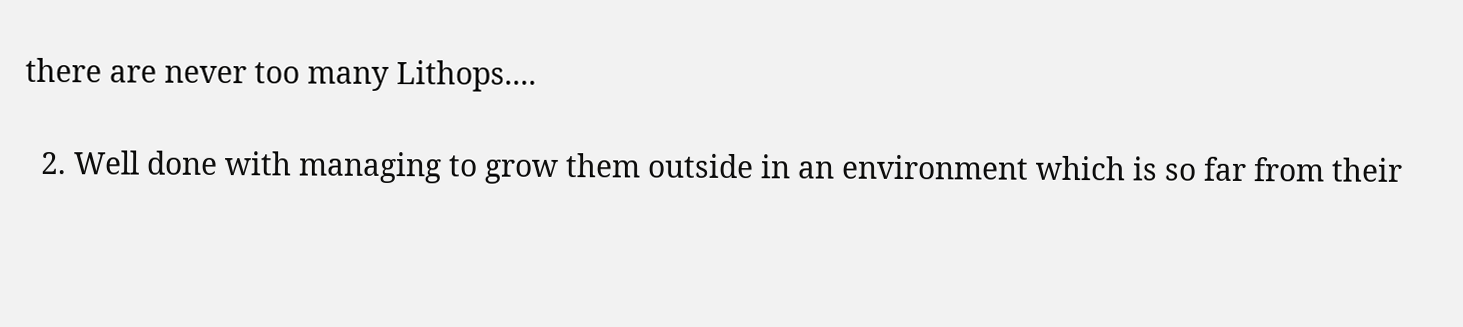there are never too many Lithops....

  2. Well done with managing to grow them outside in an environment which is so far from their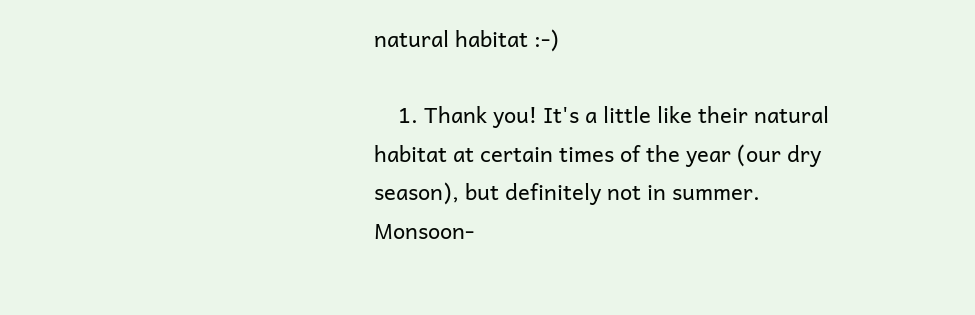natural habitat :-)

    1. Thank you! It's a little like their natural habitat at certain times of the year (our dry season), but definitely not in summer. Monsoon-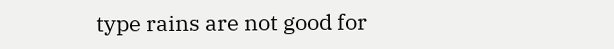type rains are not good for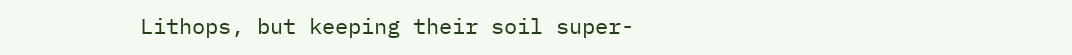Lithops, but keeping their soil super-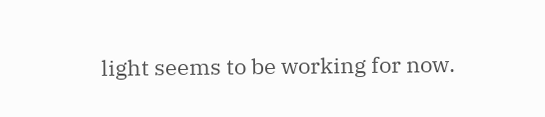light seems to be working for now.